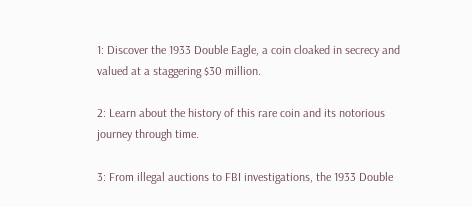1: Discover the 1933 Double Eagle, a coin cloaked in secrecy and valued at a staggering $30 million.

2: Learn about the history of this rare coin and its notorious journey through time.

3: From illegal auctions to FBI investigations, the 1933 Double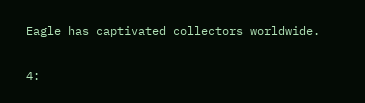Eagle has captivated collectors worldwide.

4: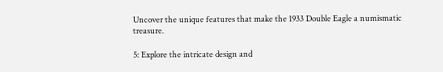Uncover the unique features that make the 1933 Double Eagle a numismatic treasure.

5: Explore the intricate design and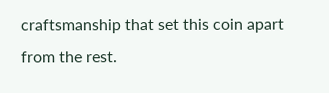craftsmanship that set this coin apart from the rest.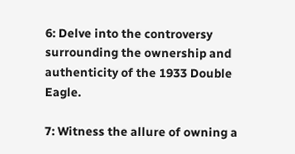6: Delve into the controversy surrounding the ownership and authenticity of the 1933 Double Eagle.

7: Witness the allure of owning a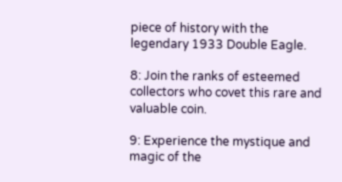piece of history with the legendary 1933 Double Eagle.

8: Join the ranks of esteemed collectors who covet this rare and valuable coin.

9: Experience the mystique and magic of the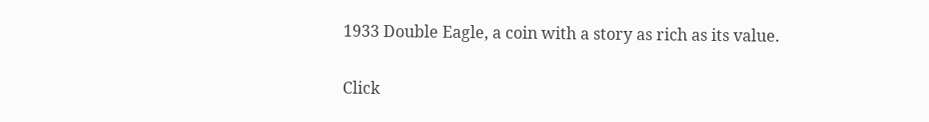1933 Double Eagle, a coin with a story as rich as its value.

Click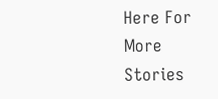Here For More Stories